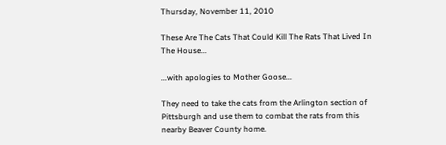Thursday, November 11, 2010

These Are The Cats That Could Kill The Rats That Lived In The House...

...with apologies to Mother Goose...

They need to take the cats from the Arlington section of Pittsburgh and use them to combat the rats from this nearby Beaver County home.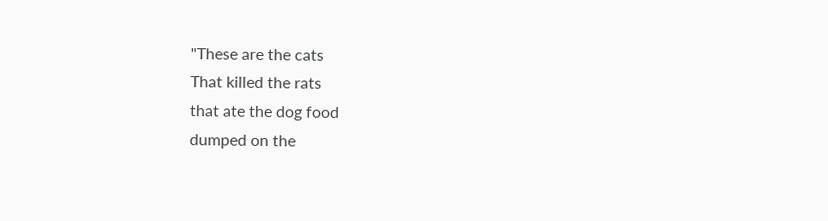"These are the cats
That killed the rats
that ate the dog food
dumped on the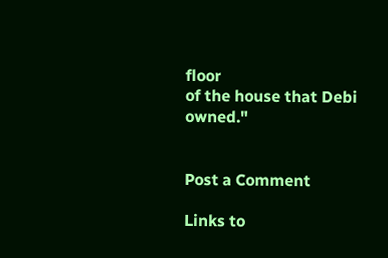floor
of the house that Debi owned."


Post a Comment

Links to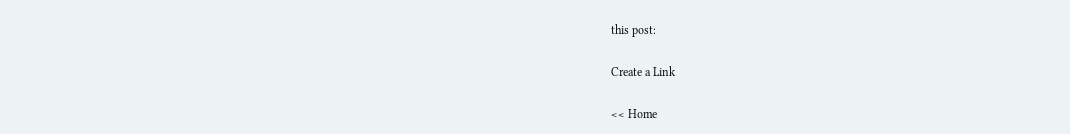this post:

Create a Link

<< Home